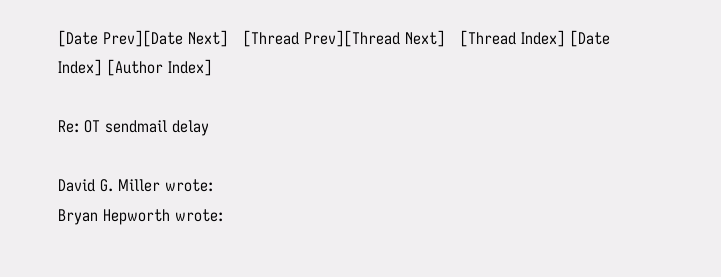[Date Prev][Date Next]   [Thread Prev][Thread Next]   [Thread Index] [Date Index] [Author Index]

Re: OT sendmail delay

David G. Miller wrote:
Bryan Hepworth wrote: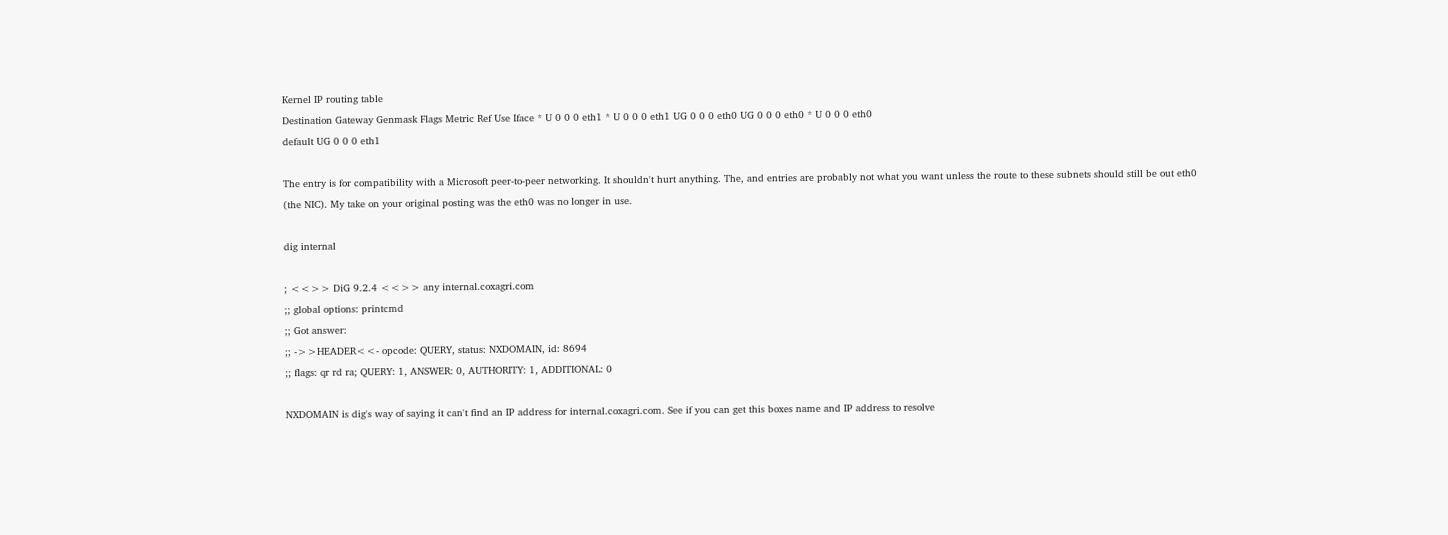Kernel IP routing table
Destination Gateway Genmask Flags Metric Ref Use Iface * U 0 0 0 eth1 * U 0 0 0 eth1 UG 0 0 0 eth0 UG 0 0 0 eth0 * U 0 0 0 eth0
default UG 0 0 0 eth1

The entry is for compatibility with a Microsoft peer-to-peer networking. It shouldn't hurt anything. The, and entries are probably not what you want unless the route to these subnets should still be out eth0 (the NIC). My take on your original posting was the eth0 was no longer in use.

dig internal

; <<>> DiG 9.2.4 <<>> any internal.coxagri.com
;; global options: printcmd
;; Got answer:
;; ->>HEADER<<- opcode: QUERY, status: NXDOMAIN, id: 8694
;; flags: qr rd ra; QUERY: 1, ANSWER: 0, AUTHORITY: 1, ADDITIONAL: 0

NXDOMAIN is dig's way of saying it can't find an IP address for internal.coxagri.com. See if you can get this boxes name and IP address to resolve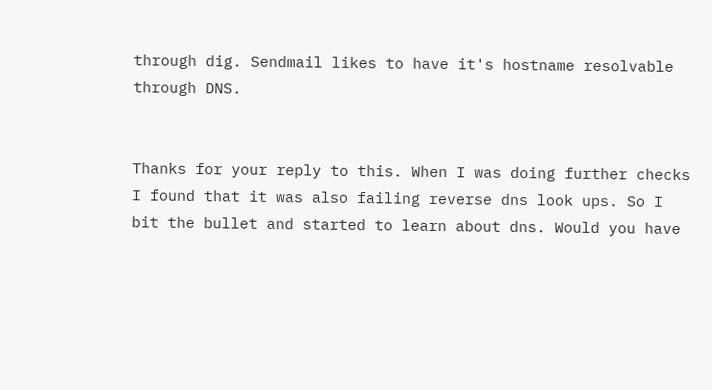through dig. Sendmail likes to have it's hostname resolvable through DNS.


Thanks for your reply to this. When I was doing further checks I found that it was also failing reverse dns look ups. So I bit the bullet and started to learn about dns. Would you have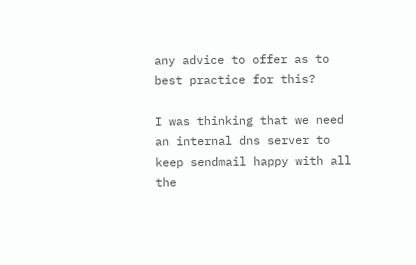any advice to offer as to best practice for this?

I was thinking that we need an internal dns server to keep sendmail happy with all the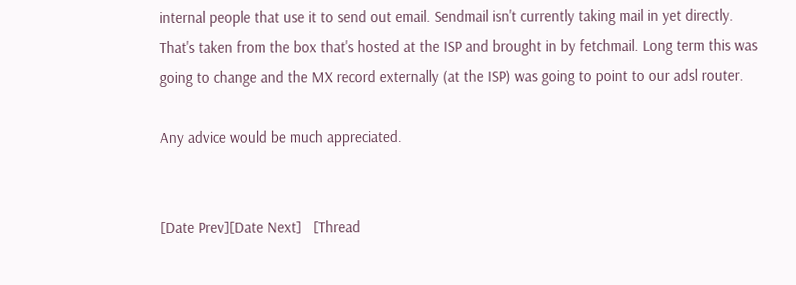internal people that use it to send out email. Sendmail isn't currently taking mail in yet directly. That's taken from the box that's hosted at the ISP and brought in by fetchmail. Long term this was going to change and the MX record externally (at the ISP) was going to point to our adsl router.

Any advice would be much appreciated.


[Date Prev][Date Next]   [Thread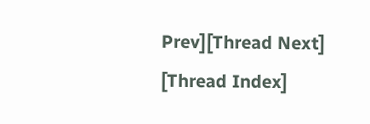Prev][Thread Next]   [Thread Index]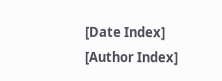[Date Index] [Author Index]